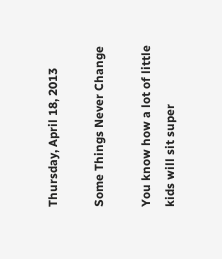Thursday, April 18, 2013

Some Things Never Change

You know how a lot of little kids will sit super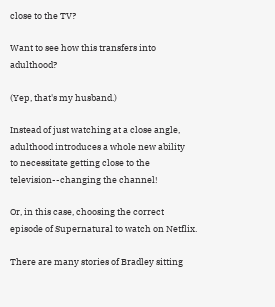close to the TV?

Want to see how this transfers into adulthood?

(Yep, that's my husband.)

Instead of just watching at a close angle, adulthood introduces a whole new ability
to necessitate getting close to the television--changing the channel!

Or, in this case, choosing the correct episode of Supernatural to watch on Netflix.

There are many stories of Bradley sitting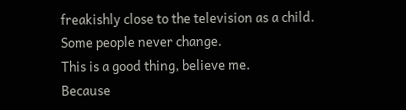freakishly close to the television as a child.
Some people never change.
This is a good thing, believe me.
Because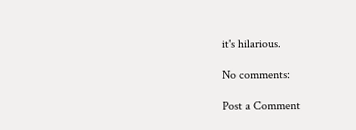it's hilarious.

No comments:

Post a Comment